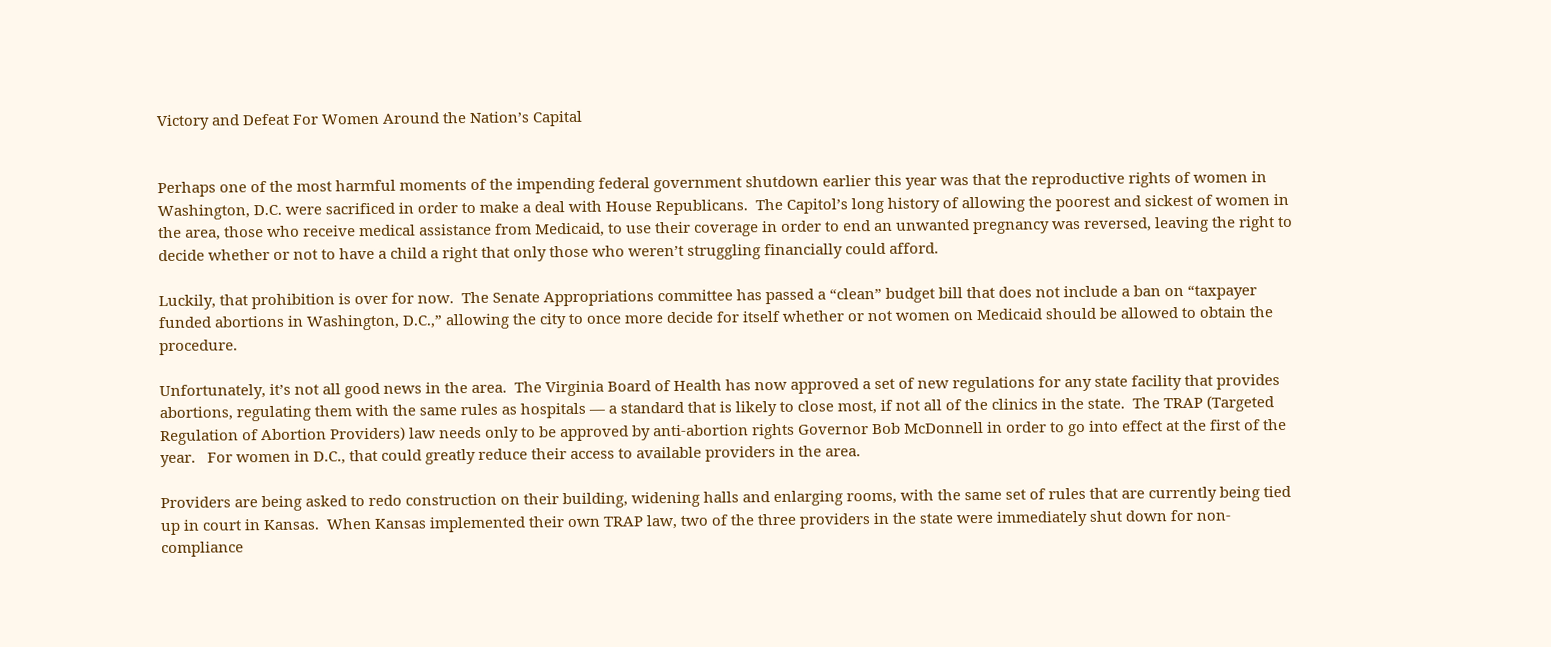Victory and Defeat For Women Around the Nation’s Capital


Perhaps one of the most harmful moments of the impending federal government shutdown earlier this year was that the reproductive rights of women in Washington, D.C. were sacrificed in order to make a deal with House Republicans.  The Capitol’s long history of allowing the poorest and sickest of women in the area, those who receive medical assistance from Medicaid, to use their coverage in order to end an unwanted pregnancy was reversed, leaving the right to decide whether or not to have a child a right that only those who weren’t struggling financially could afford.

Luckily, that prohibition is over for now.  The Senate Appropriations committee has passed a “clean” budget bill that does not include a ban on “taxpayer funded abortions in Washington, D.C.,” allowing the city to once more decide for itself whether or not women on Medicaid should be allowed to obtain the procedure.

Unfortunately, it’s not all good news in the area.  The Virginia Board of Health has now approved a set of new regulations for any state facility that provides abortions, regulating them with the same rules as hospitals — a standard that is likely to close most, if not all of the clinics in the state.  The TRAP (Targeted Regulation of Abortion Providers) law needs only to be approved by anti-abortion rights Governor Bob McDonnell in order to go into effect at the first of the year.   For women in D.C., that could greatly reduce their access to available providers in the area.

Providers are being asked to redo construction on their building, widening halls and enlarging rooms, with the same set of rules that are currently being tied up in court in Kansas.  When Kansas implemented their own TRAP law, two of the three providers in the state were immediately shut down for non-compliance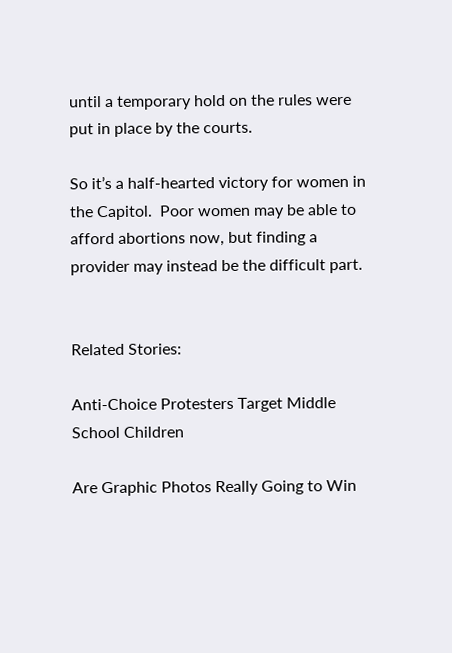until a temporary hold on the rules were put in place by the courts.

So it’s a half-hearted victory for women in the Capitol.  Poor women may be able to afford abortions now, but finding a provider may instead be the difficult part.


Related Stories:

Anti-Choice Protesters Target Middle School Children

Are Graphic Photos Really Going to Win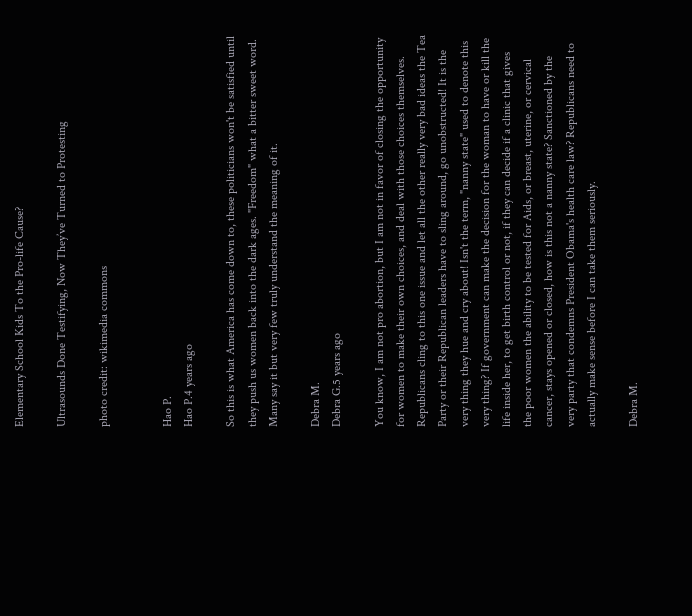Elementary School Kids To the Pro-life Cause?

Ultrasounds Done Testifying, Now They’ve Turned to Protesting

photo credit: wikimedia commons


Hao P.
Hao P.4 years ago

So this is what America has come down to, these politicians won't be satisfied until they push us women back into the dark ages. "Freedom" what a bitter sweet word. Many say it but very few truly understand the meaning of it.

Debra M.
Debra G.5 years ago

You know, I am not pro abortion, but I am not in favor of closing the opportunity for women to make their own choices, and deal with those choices themselves. Republicans cling to this one issue and let all the other really very bad ideas the Tea Party or their Republican leaders have to sling around, go unobstructed! It is the very thing they hue and cry about! Isn't the term, "nanny state" used to denote this very thing? If government can make the decision for the woman to have or kill the life inside her, to get birth control or not, if they can decide if a clinic that gives the poor women the ability to be tested for Aids, or breast, uterine, or cervical cancer, stays opened or closed, how is this not a nanny state? Sanctioned by the very party that condemns President Obama's health care law? Republicans need to actually make sense before I can take them seriously.

Debra M.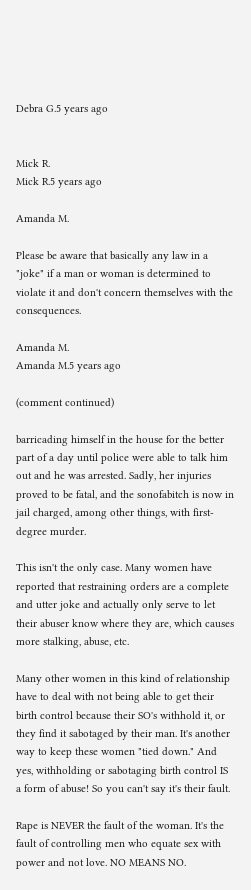Debra G.5 years ago


Mick R.
Mick R.5 years ago

Amanda M.

Please be aware that basically any law in a "joke" if a man or woman is determined to violate it and don't concern themselves with the consequences.

Amanda M.
Amanda M.5 years ago

(comment continued)

barricading himself in the house for the better part of a day until police were able to talk him out and he was arrested. Sadly, her injuries proved to be fatal, and the sonofabitch is now in jail charged, among other things, with first-degree murder.

This isn't the only case. Many women have reported that restraining orders are a complete and utter joke and actually only serve to let their abuser know where they are, which causes more stalking, abuse, etc.

Many other women in this kind of relationship have to deal with not being able to get their birth control because their SO's withhold it, or they find it sabotaged by their man. It's another way to keep these women "tied down." And yes, withholding or sabotaging birth control IS a form of abuse! So you can't say it's their fault.

Rape is NEVER the fault of the woman. It's the fault of controlling men who equate sex with power and not love. NO MEANS NO.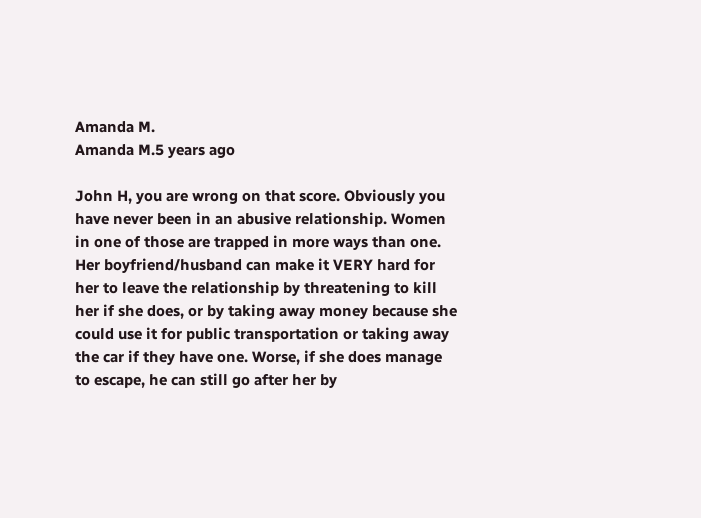Amanda M.
Amanda M.5 years ago

John H, you are wrong on that score. Obviously you have never been in an abusive relationship. Women in one of those are trapped in more ways than one. Her boyfriend/husband can make it VERY hard for her to leave the relationship by threatening to kill her if she does, or by taking away money because she could use it for public transportation or taking away the car if they have one. Worse, if she does manage to escape, he can still go after her by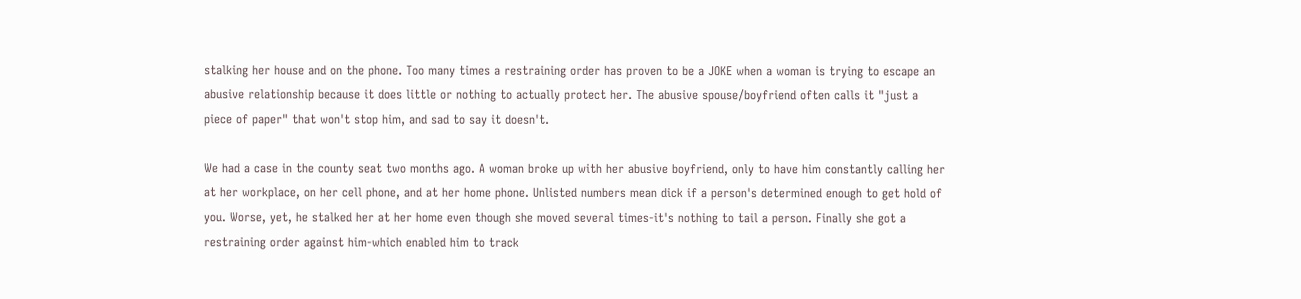stalking her house and on the phone. Too many times a restraining order has proven to be a JOKE when a woman is trying to escape an abusive relationship because it does little or nothing to actually protect her. The abusive spouse/boyfriend often calls it "just a piece of paper" that won't stop him, and sad to say it doesn't.

We had a case in the county seat two months ago. A woman broke up with her abusive boyfriend, only to have him constantly calling her at her workplace, on her cell phone, and at her home phone. Unlisted numbers mean dick if a person's determined enough to get hold of you. Worse, yet, he stalked her at her home even though she moved several times-it's nothing to tail a person. Finally she got a restraining order against him-which enabled him to track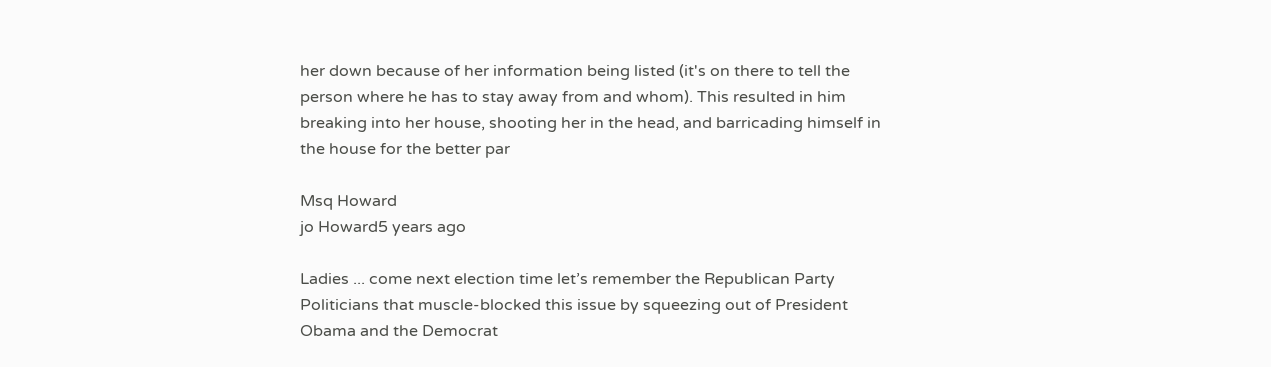her down because of her information being listed (it's on there to tell the person where he has to stay away from and whom). This resulted in him breaking into her house, shooting her in the head, and barricading himself in the house for the better par

Msq Howard
jo Howard5 years ago

Ladies ... come next election time let’s remember the Republican Party Politicians that muscle-blocked this issue by squeezing out of President Obama and the Democrat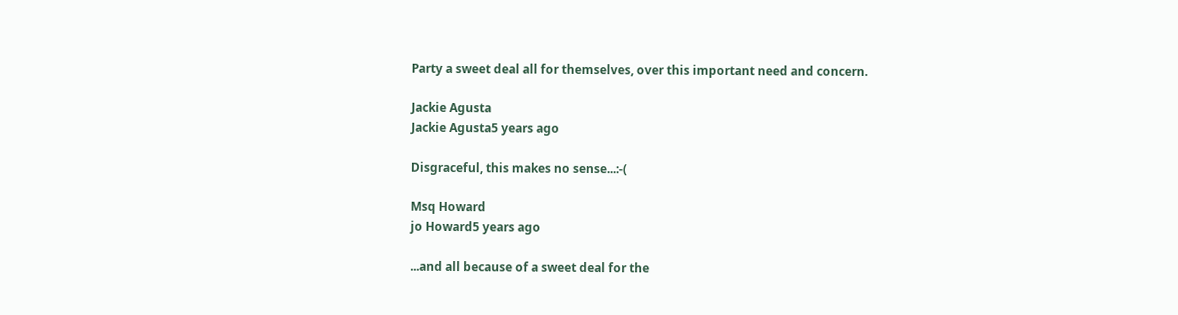Party a sweet deal all for themselves, over this important need and concern.

Jackie Agusta
Jackie Agusta5 years ago

Disgraceful, this makes no sense...:-(

Msq Howard
jo Howard5 years ago

...and all because of a sweet deal for the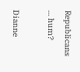Republicans ... hum?

Dianne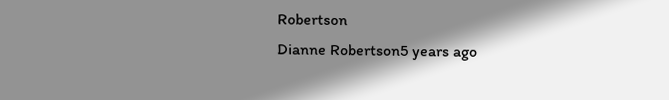Robertson
Dianne Robertson5 years ago